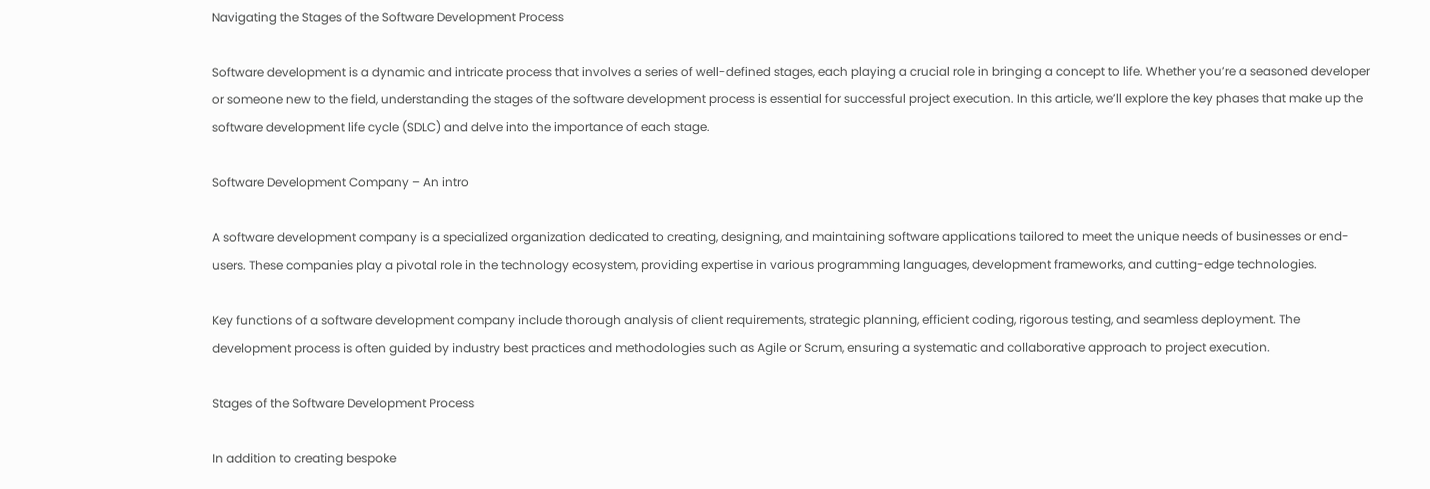Navigating the Stages of the Software Development Process

Software development is a dynamic and intricate process that involves a series of well-defined stages, each playing a crucial role in bringing a concept to life. Whether you’re a seasoned developer or someone new to the field, understanding the stages of the software development process is essential for successful project execution. In this article, we’ll explore the key phases that make up the software development life cycle (SDLC) and delve into the importance of each stage.

Software Development Company – An intro

A software development company is a specialized organization dedicated to creating, designing, and maintaining software applications tailored to meet the unique needs of businesses or end-users. These companies play a pivotal role in the technology ecosystem, providing expertise in various programming languages, development frameworks, and cutting-edge technologies.

Key functions of a software development company include thorough analysis of client requirements, strategic planning, efficient coding, rigorous testing, and seamless deployment. The development process is often guided by industry best practices and methodologies such as Agile or Scrum, ensuring a systematic and collaborative approach to project execution.

Stages of the Software Development Process

In addition to creating bespoke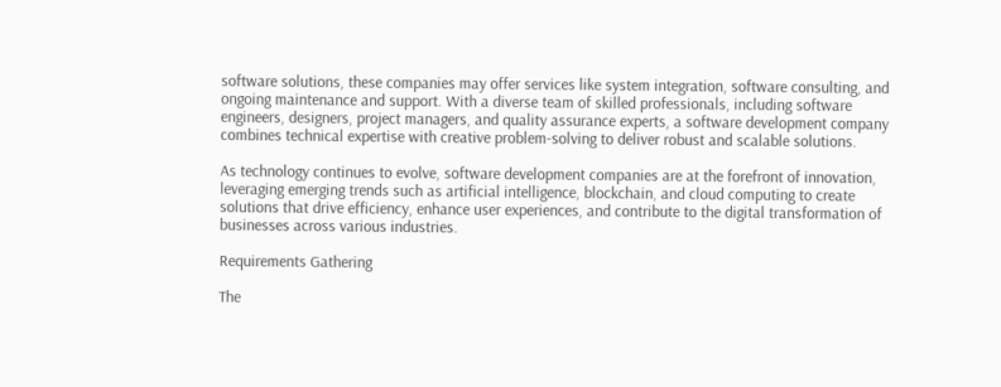software solutions, these companies may offer services like system integration, software consulting, and ongoing maintenance and support. With a diverse team of skilled professionals, including software engineers, designers, project managers, and quality assurance experts, a software development company combines technical expertise with creative problem-solving to deliver robust and scalable solutions.

As technology continues to evolve, software development companies are at the forefront of innovation, leveraging emerging trends such as artificial intelligence, blockchain, and cloud computing to create solutions that drive efficiency, enhance user experiences, and contribute to the digital transformation of businesses across various industries.

Requirements Gathering

The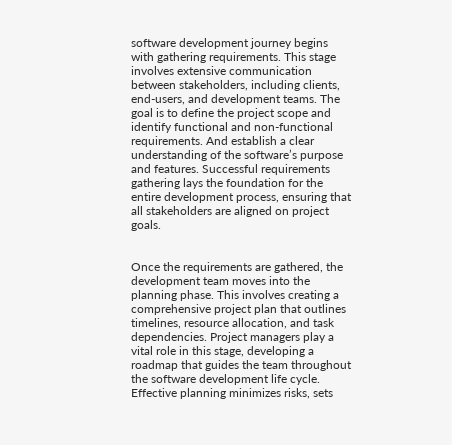software development journey begins with gathering requirements. This stage involves extensive communication between stakeholders, including clients, end-users, and development teams. The goal is to define the project scope and identify functional and non-functional requirements. And establish a clear understanding of the software’s purpose and features. Successful requirements gathering lays the foundation for the entire development process, ensuring that all stakeholders are aligned on project goals.


Once the requirements are gathered, the development team moves into the planning phase. This involves creating a comprehensive project plan that outlines timelines, resource allocation, and task dependencies. Project managers play a vital role in this stage, developing a roadmap that guides the team throughout the software development life cycle. Effective planning minimizes risks, sets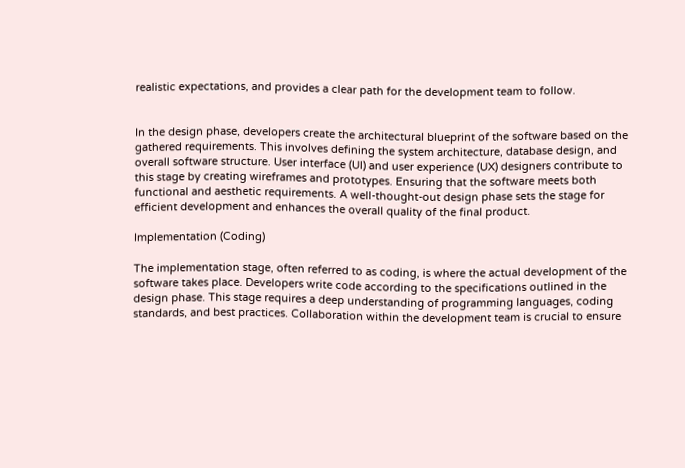realistic expectations, and provides a clear path for the development team to follow.


In the design phase, developers create the architectural blueprint of the software based on the gathered requirements. This involves defining the system architecture, database design, and overall software structure. User interface (UI) and user experience (UX) designers contribute to this stage by creating wireframes and prototypes. Ensuring that the software meets both functional and aesthetic requirements. A well-thought-out design phase sets the stage for efficient development and enhances the overall quality of the final product.

Implementation (Coding)

The implementation stage, often referred to as coding, is where the actual development of the software takes place. Developers write code according to the specifications outlined in the design phase. This stage requires a deep understanding of programming languages, coding standards, and best practices. Collaboration within the development team is crucial to ensure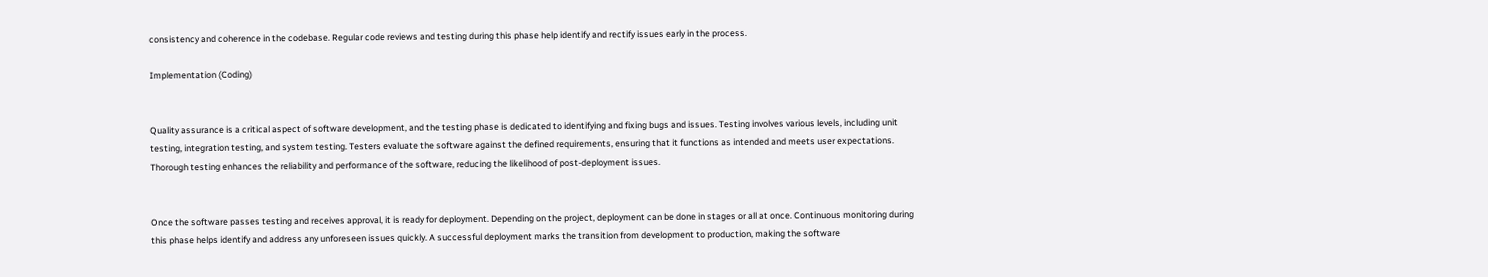consistency and coherence in the codebase. Regular code reviews and testing during this phase help identify and rectify issues early in the process.

Implementation (Coding)


Quality assurance is a critical aspect of software development, and the testing phase is dedicated to identifying and fixing bugs and issues. Testing involves various levels, including unit testing, integration testing, and system testing. Testers evaluate the software against the defined requirements, ensuring that it functions as intended and meets user expectations. Thorough testing enhances the reliability and performance of the software, reducing the likelihood of post-deployment issues.


Once the software passes testing and receives approval, it is ready for deployment. Depending on the project, deployment can be done in stages or all at once. Continuous monitoring during this phase helps identify and address any unforeseen issues quickly. A successful deployment marks the transition from development to production, making the software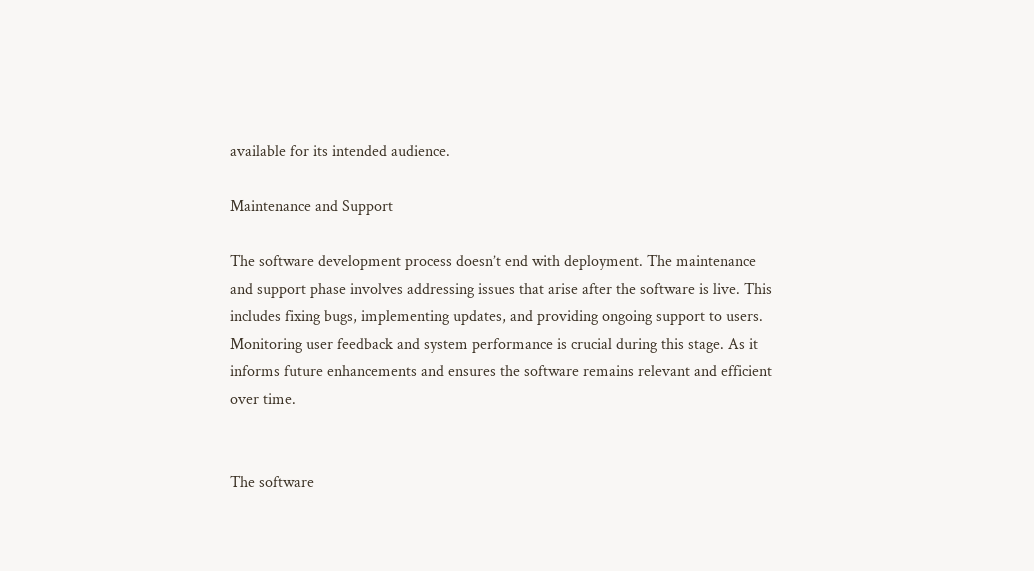available for its intended audience.

Maintenance and Support

The software development process doesn’t end with deployment. The maintenance and support phase involves addressing issues that arise after the software is live. This includes fixing bugs, implementing updates, and providing ongoing support to users. Monitoring user feedback and system performance is crucial during this stage. As it informs future enhancements and ensures the software remains relevant and efficient over time.


The software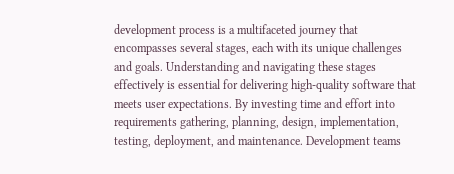development process is a multifaceted journey that encompasses several stages, each with its unique challenges and goals. Understanding and navigating these stages effectively is essential for delivering high-quality software that meets user expectations. By investing time and effort into requirements gathering, planning, design, implementation, testing, deployment, and maintenance. Development teams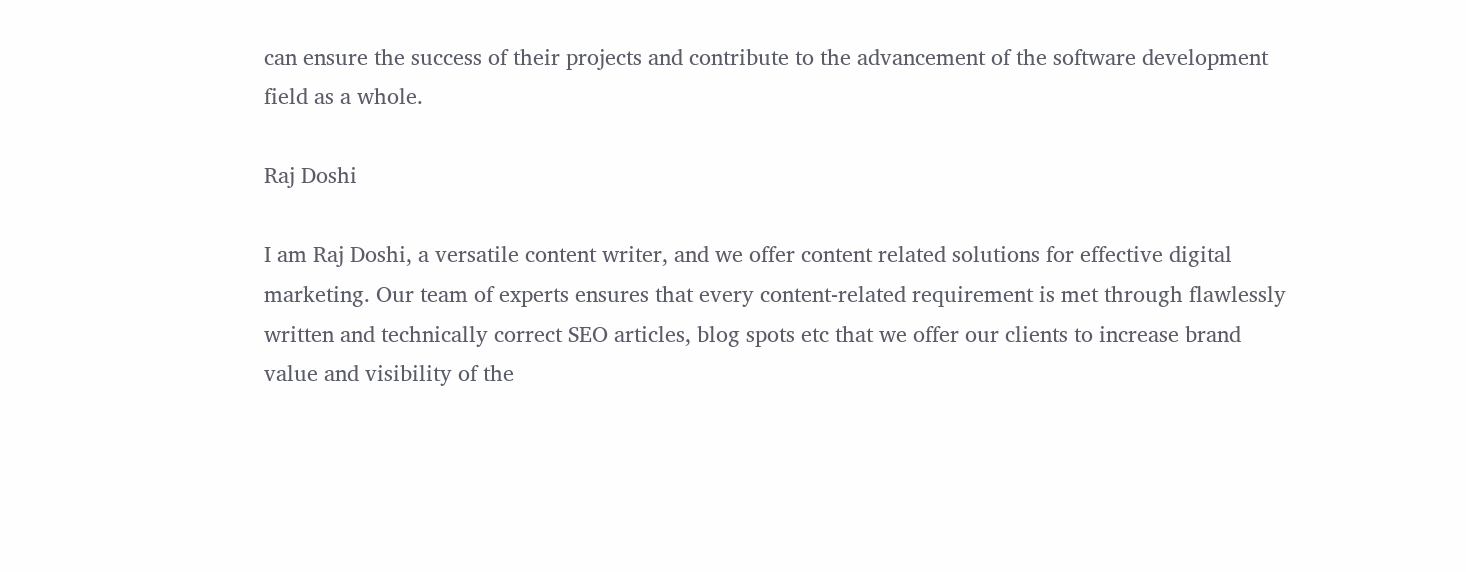can ensure the success of their projects and contribute to the advancement of the software development field as a whole.

Raj Doshi

I am Raj Doshi, a versatile content writer, and we offer content related solutions for effective digital marketing. Our team of experts ensures that every content-related requirement is met through flawlessly written and technically correct SEO articles, blog spots etc that we offer our clients to increase brand value and visibility of the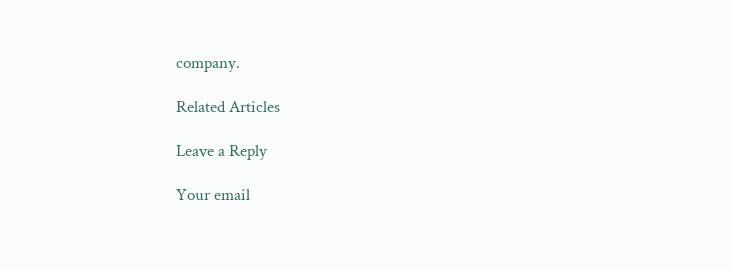company.

Related Articles

Leave a Reply

Your email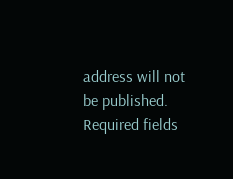address will not be published. Required fields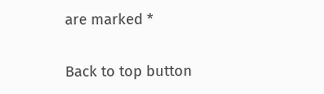are marked *

Back to top button